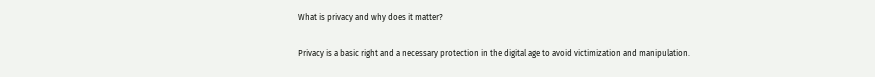What is privacy and why does it matter?

Privacy is a basic right and a necessary protection in the digital age to avoid victimization and manipulation.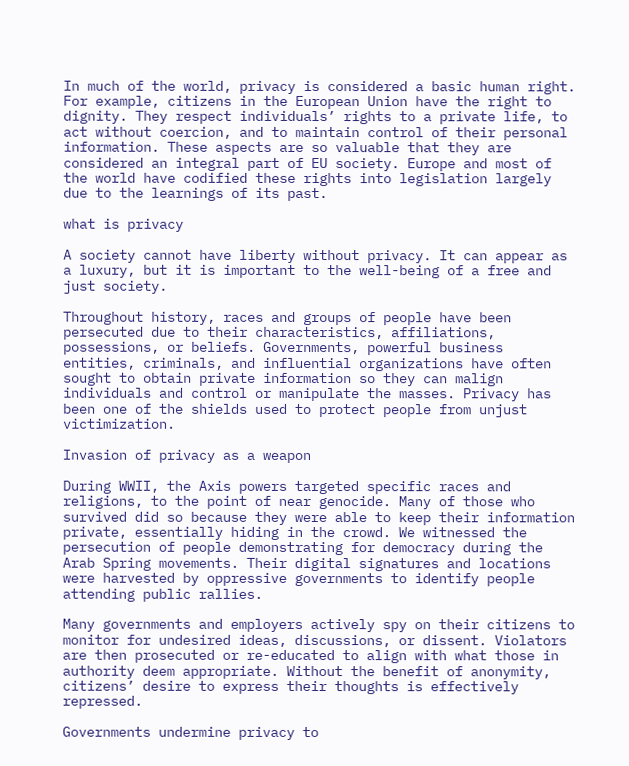In much of the world, privacy is considered a basic human right. For example, citizens in the European Union have the right to dignity. They respect individuals’ rights to a private life, to act without coercion, and to maintain control of their personal information. These aspects are so valuable that they are considered an integral part of EU society. Europe and most of the world have codified these rights into legislation largely due to the learnings of its past.

what is privacy

A society cannot have liberty without privacy. It can appear as a luxury, but it is important to the well-being of a free and just society.

Throughout history, races and groups of people have been persecuted due to their characteristics, affiliations, possessions, or beliefs. Governments, powerful business entities, criminals, and influential organizations have often sought to obtain private information so they can malign individuals and control or manipulate the masses. Privacy has been one of the shields used to protect people from unjust victimization.

Invasion of privacy as a weapon

During WWII, the Axis powers targeted specific races and religions, to the point of near genocide. Many of those who survived did so because they were able to keep their information private, essentially hiding in the crowd. We witnessed the persecution of people demonstrating for democracy during the Arab Spring movements. Their digital signatures and locations were harvested by oppressive governments to identify people attending public rallies.

Many governments and employers actively spy on their citizens to monitor for undesired ideas, discussions, or dissent. Violators are then prosecuted or re-educated to align with what those in authority deem appropriate. Without the benefit of anonymity, citizens’ desire to express their thoughts is effectively repressed.

Governments undermine privacy to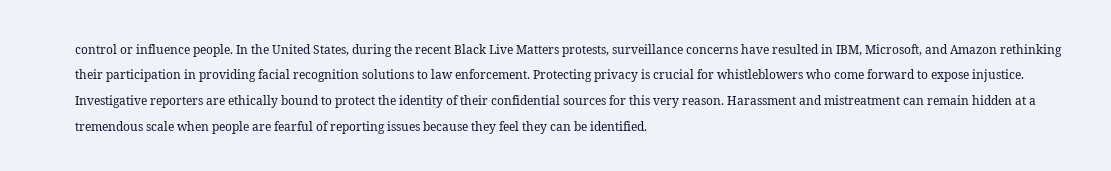control or influence people. In the United States, during the recent Black Live Matters protests, surveillance concerns have resulted in IBM, Microsoft, and Amazon rethinking their participation in providing facial recognition solutions to law enforcement. Protecting privacy is crucial for whistleblowers who come forward to expose injustice. Investigative reporters are ethically bound to protect the identity of their confidential sources for this very reason. Harassment and mistreatment can remain hidden at a tremendous scale when people are fearful of reporting issues because they feel they can be identified.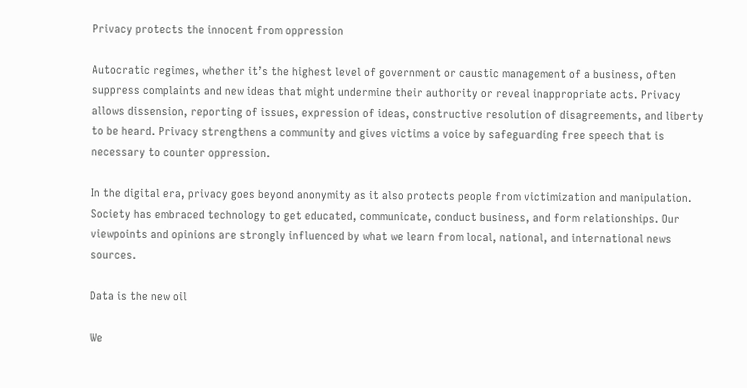Privacy protects the innocent from oppression

Autocratic regimes, whether it’s the highest level of government or caustic management of a business, often suppress complaints and new ideas that might undermine their authority or reveal inappropriate acts. Privacy allows dissension, reporting of issues, expression of ideas, constructive resolution of disagreements, and liberty to be heard. Privacy strengthens a community and gives victims a voice by safeguarding free speech that is necessary to counter oppression.

In the digital era, privacy goes beyond anonymity as it also protects people from victimization and manipulation. Society has embraced technology to get educated, communicate, conduct business, and form relationships. Our viewpoints and opinions are strongly influenced by what we learn from local, national, and international news sources.

Data is the new oil

We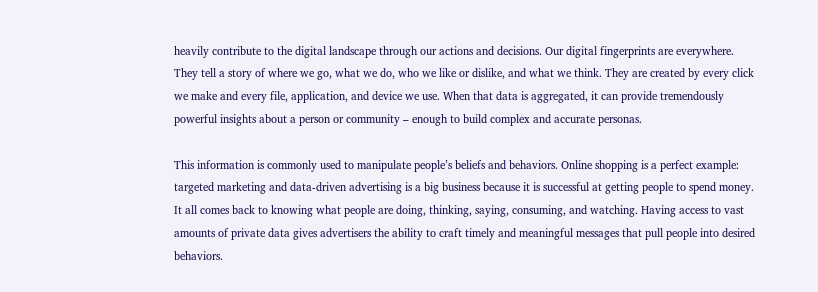heavily contribute to the digital landscape through our actions and decisions. Our digital fingerprints are everywhere. They tell a story of where we go, what we do, who we like or dislike, and what we think. They are created by every click we make and every file, application, and device we use. When that data is aggregated, it can provide tremendously powerful insights about a person or community – enough to build complex and accurate personas.

This information is commonly used to manipulate people’s beliefs and behaviors. Online shopping is a perfect example: targeted marketing and data-driven advertising is a big business because it is successful at getting people to spend money. It all comes back to knowing what people are doing, thinking, saying, consuming, and watching. Having access to vast amounts of private data gives advertisers the ability to craft timely and meaningful messages that pull people into desired behaviors.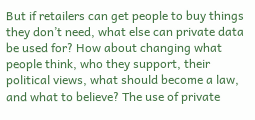But if retailers can get people to buy things they don’t need, what else can private data be used for? How about changing what people think, who they support, their political views, what should become a law, and what to believe? The use of private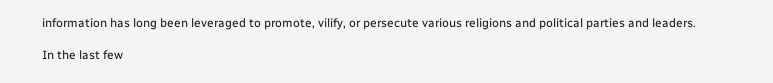information has long been leveraged to promote, vilify, or persecute various religions and political parties and leaders.

In the last few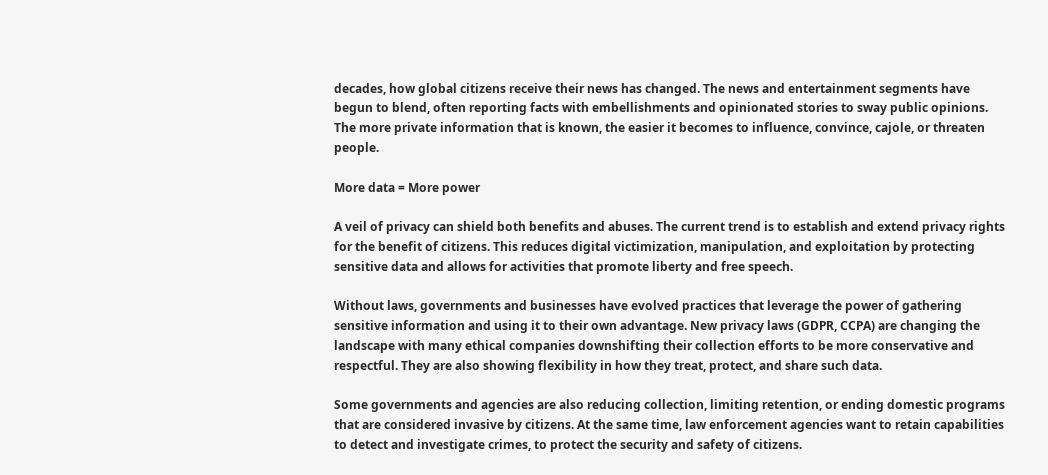decades, how global citizens receive their news has changed. The news and entertainment segments have begun to blend, often reporting facts with embellishments and opinionated stories to sway public opinions. The more private information that is known, the easier it becomes to influence, convince, cajole, or threaten people.

More data = More power

A veil of privacy can shield both benefits and abuses. The current trend is to establish and extend privacy rights for the benefit of citizens. This reduces digital victimization, manipulation, and exploitation by protecting sensitive data and allows for activities that promote liberty and free speech.

Without laws, governments and businesses have evolved practices that leverage the power of gathering sensitive information and using it to their own advantage. New privacy laws (GDPR, CCPA) are changing the landscape with many ethical companies downshifting their collection efforts to be more conservative and respectful. They are also showing flexibility in how they treat, protect, and share such data.

Some governments and agencies are also reducing collection, limiting retention, or ending domestic programs that are considered invasive by citizens. At the same time, law enforcement agencies want to retain capabilities to detect and investigate crimes, to protect the security and safety of citizens.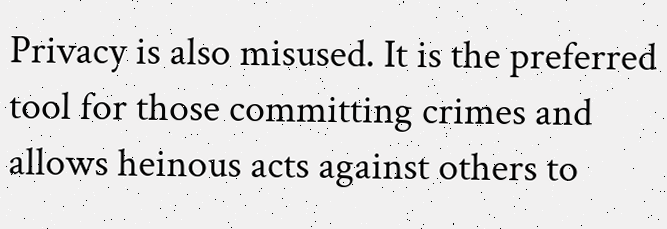Privacy is also misused. It is the preferred tool for those committing crimes and allows heinous acts against others to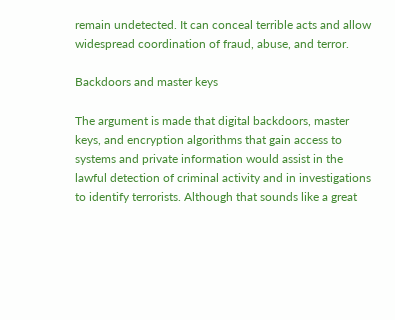remain undetected. It can conceal terrible acts and allow widespread coordination of fraud, abuse, and terror.

Backdoors and master keys

The argument is made that digital backdoors, master keys, and encryption algorithms that gain access to systems and private information would assist in the lawful detection of criminal activity and in investigations to identify terrorists. Although that sounds like a great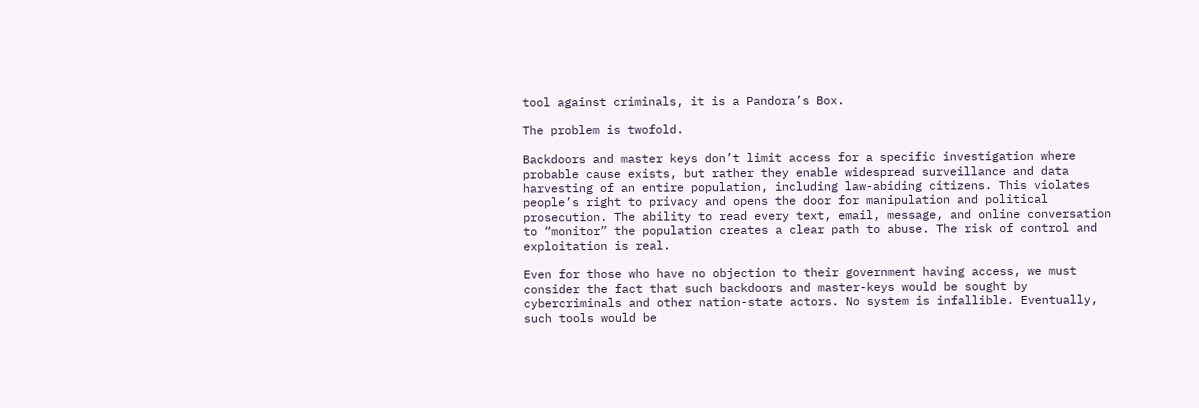tool against criminals, it is a Pandora’s Box.

The problem is twofold.

Backdoors and master keys don’t limit access for a specific investigation where probable cause exists, but rather they enable widespread surveillance and data harvesting of an entire population, including law-abiding citizens. This violates people’s right to privacy and opens the door for manipulation and political prosecution. The ability to read every text, email, message, and online conversation to “monitor” the population creates a clear path to abuse. The risk of control and exploitation is real.

Even for those who have no objection to their government having access, we must consider the fact that such backdoors and master-keys would be sought by cybercriminals and other nation-state actors. No system is infallible. Eventually, such tools would be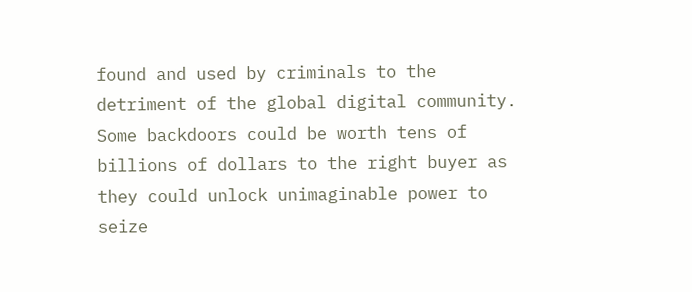found and used by criminals to the detriment of the global digital community. Some backdoors could be worth tens of billions of dollars to the right buyer as they could unlock unimaginable power to seize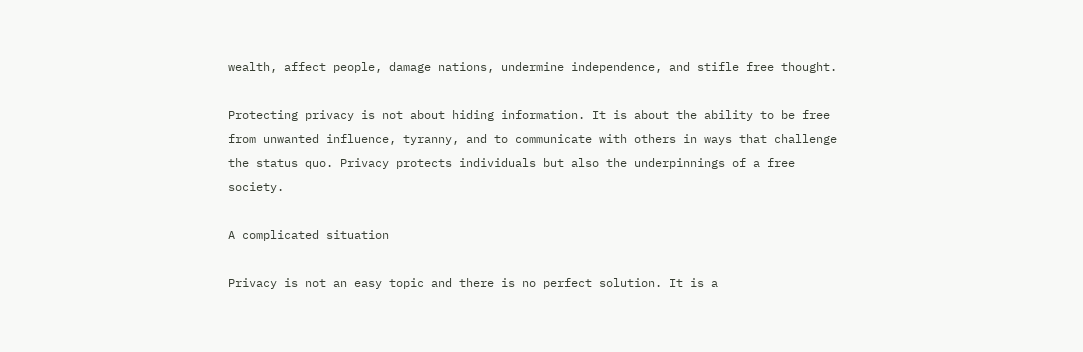wealth, affect people, damage nations, undermine independence, and stifle free thought.

Protecting privacy is not about hiding information. It is about the ability to be free from unwanted influence, tyranny, and to communicate with others in ways that challenge the status quo. Privacy protects individuals but also the underpinnings of a free society.

A complicated situation

Privacy is not an easy topic and there is no perfect solution. It is a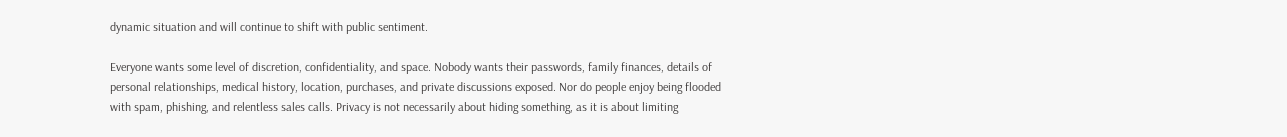dynamic situation and will continue to shift with public sentiment.

Everyone wants some level of discretion, confidentiality, and space. Nobody wants their passwords, family finances, details of personal relationships, medical history, location, purchases, and private discussions exposed. Nor do people enjoy being flooded with spam, phishing, and relentless sales calls. Privacy is not necessarily about hiding something, as it is about limiting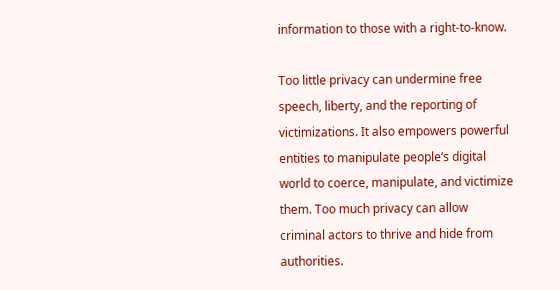information to those with a right-to-know.

Too little privacy can undermine free speech, liberty, and the reporting of victimizations. It also empowers powerful entities to manipulate people’s digital world to coerce, manipulate, and victimize them. Too much privacy can allow criminal actors to thrive and hide from authorities.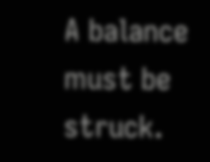A balance must be struck.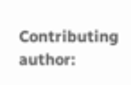Contributing author: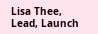Lisa Thee, Lead, Launch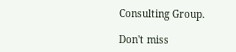Consulting Group.

Don't miss